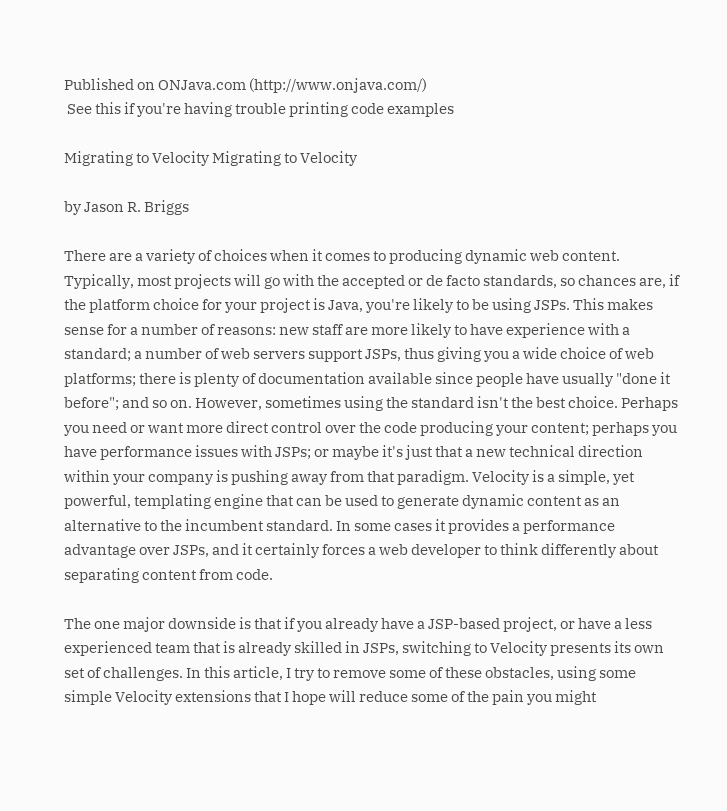Published on ONJava.com (http://www.onjava.com/)
 See this if you're having trouble printing code examples

Migrating to Velocity Migrating to Velocity

by Jason R. Briggs

There are a variety of choices when it comes to producing dynamic web content. Typically, most projects will go with the accepted or de facto standards, so chances are, if the platform choice for your project is Java, you're likely to be using JSPs. This makes sense for a number of reasons: new staff are more likely to have experience with a standard; a number of web servers support JSPs, thus giving you a wide choice of web platforms; there is plenty of documentation available since people have usually "done it before"; and so on. However, sometimes using the standard isn't the best choice. Perhaps you need or want more direct control over the code producing your content; perhaps you have performance issues with JSPs; or maybe it's just that a new technical direction within your company is pushing away from that paradigm. Velocity is a simple, yet powerful, templating engine that can be used to generate dynamic content as an alternative to the incumbent standard. In some cases it provides a performance advantage over JSPs, and it certainly forces a web developer to think differently about separating content from code.

The one major downside is that if you already have a JSP-based project, or have a less experienced team that is already skilled in JSPs, switching to Velocity presents its own set of challenges. In this article, I try to remove some of these obstacles, using some simple Velocity extensions that I hope will reduce some of the pain you might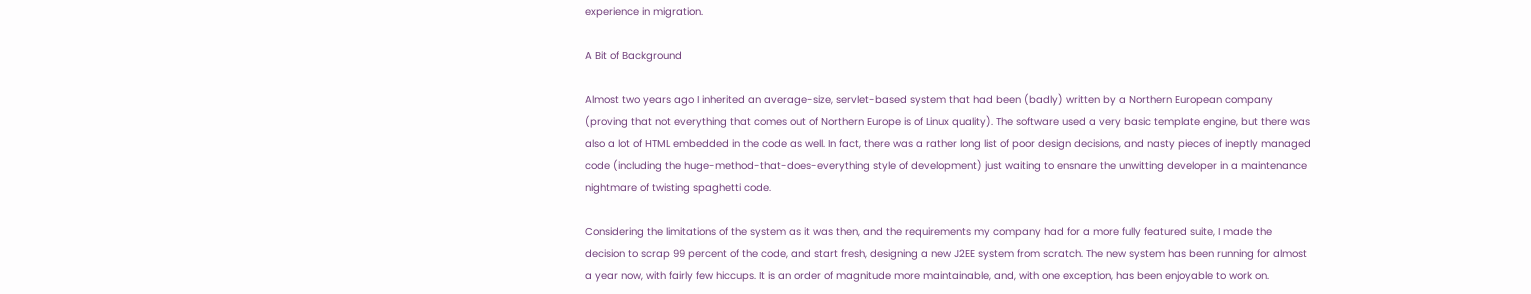experience in migration.

A Bit of Background

Almost two years ago I inherited an average-size, servlet-based system that had been (badly) written by a Northern European company (proving that not everything that comes out of Northern Europe is of Linux quality). The software used a very basic template engine, but there was also a lot of HTML embedded in the code as well. In fact, there was a rather long list of poor design decisions, and nasty pieces of ineptly managed code (including the huge-method-that-does-everything style of development) just waiting to ensnare the unwitting developer in a maintenance nightmare of twisting spaghetti code.

Considering the limitations of the system as it was then, and the requirements my company had for a more fully featured suite, I made the decision to scrap 99 percent of the code, and start fresh, designing a new J2EE system from scratch. The new system has been running for almost a year now, with fairly few hiccups. It is an order of magnitude more maintainable, and, with one exception, has been enjoyable to work on.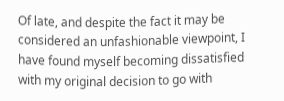Of late, and despite the fact it may be considered an unfashionable viewpoint, I have found myself becoming dissatisfied with my original decision to go with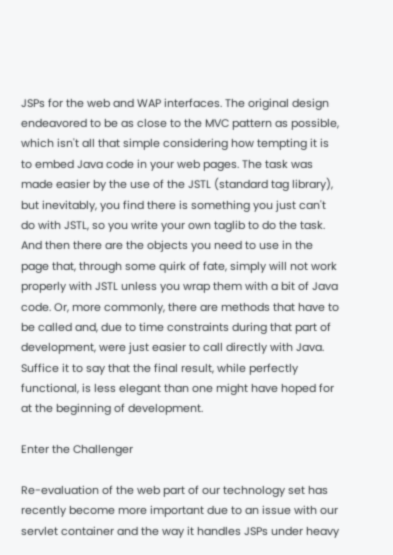JSPs for the web and WAP interfaces. The original design endeavored to be as close to the MVC pattern as possible, which isn't all that simple considering how tempting it is to embed Java code in your web pages. The task was made easier by the use of the JSTL (standard tag library), but inevitably, you find there is something you just can't do with JSTL, so you write your own taglib to do the task. And then there are the objects you need to use in the page that, through some quirk of fate, simply will not work properly with JSTL unless you wrap them with a bit of Java code. Or, more commonly, there are methods that have to be called and, due to time constraints during that part of development, were just easier to call directly with Java. Suffice it to say that the final result, while perfectly functional, is less elegant than one might have hoped for at the beginning of development.

Enter the Challenger

Re-evaluation of the web part of our technology set has recently become more important due to an issue with our servlet container and the way it handles JSPs under heavy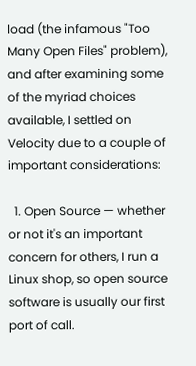load (the infamous "Too Many Open Files" problem), and after examining some of the myriad choices available, I settled on Velocity due to a couple of important considerations:

  1. Open Source — whether or not it's an important concern for others, I run a Linux shop, so open source software is usually our first port of call.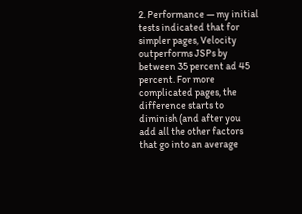2. Performance — my initial tests indicated that for simpler pages, Velocity outperforms JSPs by between 35 percent ad 45 percent. For more complicated pages, the difference starts to diminish (and after you add all the other factors that go into an average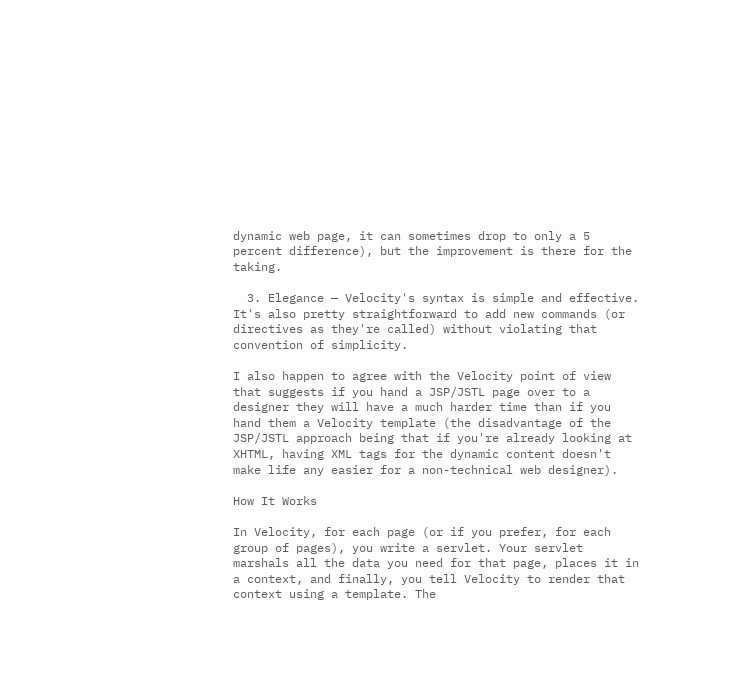dynamic web page, it can sometimes drop to only a 5 percent difference), but the improvement is there for the taking.

  3. Elegance — Velocity's syntax is simple and effective. It's also pretty straightforward to add new commands (or directives as they're called) without violating that convention of simplicity.

I also happen to agree with the Velocity point of view that suggests if you hand a JSP/JSTL page over to a designer they will have a much harder time than if you hand them a Velocity template (the disadvantage of the JSP/JSTL approach being that if you're already looking at XHTML, having XML tags for the dynamic content doesn't make life any easier for a non-technical web designer).

How It Works

In Velocity, for each page (or if you prefer, for each group of pages), you write a servlet. Your servlet marshals all the data you need for that page, places it in a context, and finally, you tell Velocity to render that context using a template. The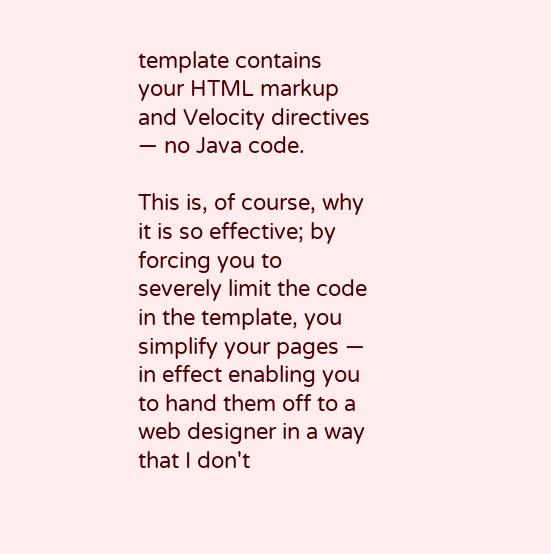template contains your HTML markup and Velocity directives — no Java code.

This is, of course, why it is so effective; by forcing you to severely limit the code in the template, you simplify your pages — in effect enabling you to hand them off to a web designer in a way that I don't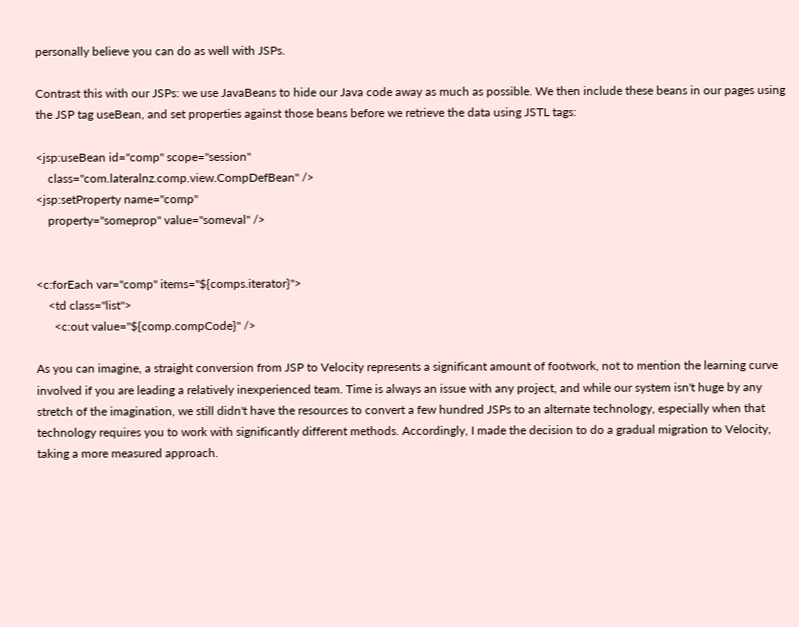personally believe you can do as well with JSPs.

Contrast this with our JSPs: we use JavaBeans to hide our Java code away as much as possible. We then include these beans in our pages using the JSP tag useBean, and set properties against those beans before we retrieve the data using JSTL tags:

<jsp:useBean id="comp" scope="session"
    class="com.lateralnz.comp.view.CompDefBean" />
<jsp:setProperty name="comp"
    property="someprop" value="someval" />


<c:forEach var="comp" items="${comps.iterator}">
    <td class="list">
      <c:out value="${comp.compCode}" />

As you can imagine, a straight conversion from JSP to Velocity represents a significant amount of footwork, not to mention the learning curve involved if you are leading a relatively inexperienced team. Time is always an issue with any project, and while our system isn't huge by any stretch of the imagination, we still didn't have the resources to convert a few hundred JSPs to an alternate technology, especially when that technology requires you to work with significantly different methods. Accordingly, I made the decision to do a gradual migration to Velocity, taking a more measured approach.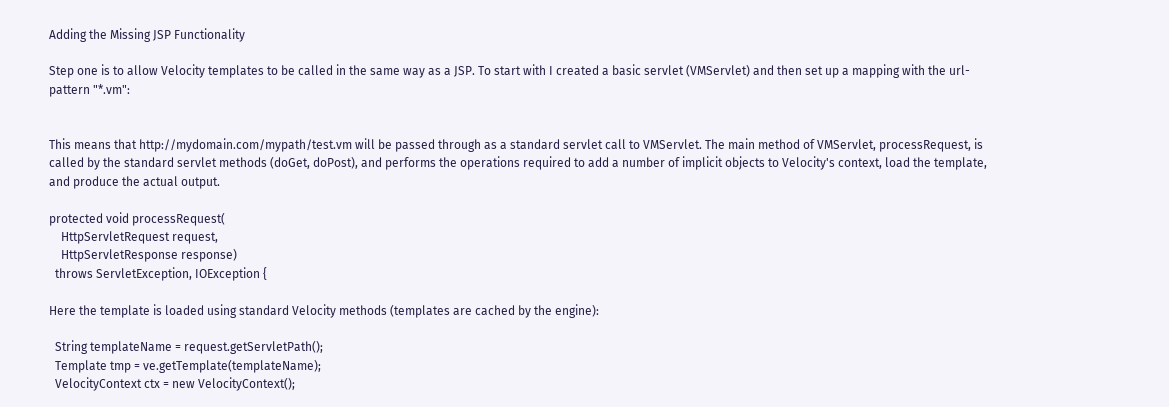Adding the Missing JSP Functionality

Step one is to allow Velocity templates to be called in the same way as a JSP. To start with I created a basic servlet (VMServlet) and then set up a mapping with the url-pattern "*.vm":


This means that http://mydomain.com/mypath/test.vm will be passed through as a standard servlet call to VMServlet. The main method of VMServlet, processRequest, is called by the standard servlet methods (doGet, doPost), and performs the operations required to add a number of implicit objects to Velocity's context, load the template, and produce the actual output.

protected void processRequest(
    HttpServletRequest request,
    HttpServletResponse response)
  throws ServletException, IOException {

Here the template is loaded using standard Velocity methods (templates are cached by the engine):

  String templateName = request.getServletPath();
  Template tmp = ve.getTemplate(templateName);
  VelocityContext ctx = new VelocityContext();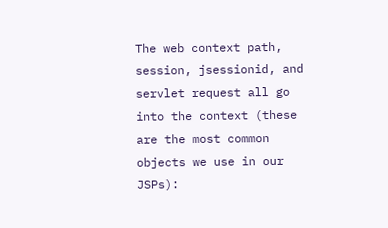The web context path, session, jsessionid, and servlet request all go into the context (these are the most common objects we use in our JSPs):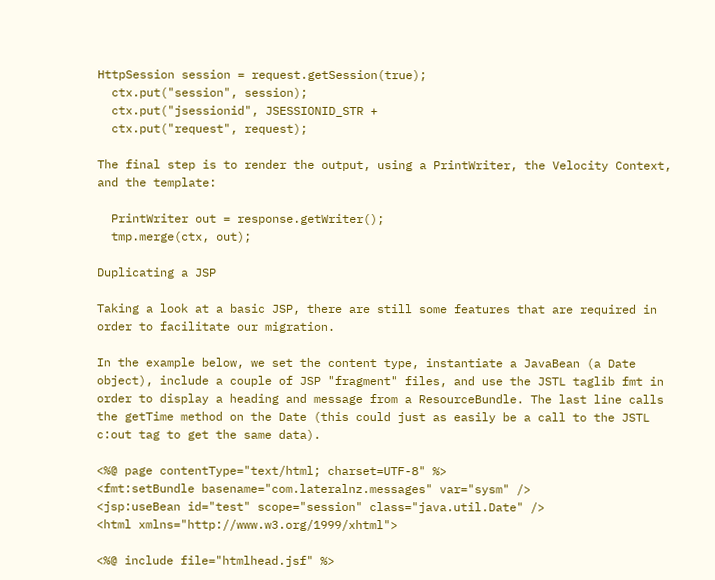HttpSession session = request.getSession(true);
  ctx.put("session", session);
  ctx.put("jsessionid", JSESSIONID_STR +
  ctx.put("request", request);

The final step is to render the output, using a PrintWriter, the Velocity Context, and the template:

  PrintWriter out = response.getWriter();
  tmp.merge(ctx, out);

Duplicating a JSP

Taking a look at a basic JSP, there are still some features that are required in order to facilitate our migration.

In the example below, we set the content type, instantiate a JavaBean (a Date object), include a couple of JSP "fragment" files, and use the JSTL taglib fmt in order to display a heading and message from a ResourceBundle. The last line calls the getTime method on the Date (this could just as easily be a call to the JSTL c:out tag to get the same data).

<%@ page contentType="text/html; charset=UTF-8" %>
<fmt:setBundle basename="com.lateralnz.messages" var="sysm" />
<jsp:useBean id="test" scope="session" class="java.util.Date" />
<html xmlns="http://www.w3.org/1999/xhtml">

<%@ include file="htmlhead.jsf" %>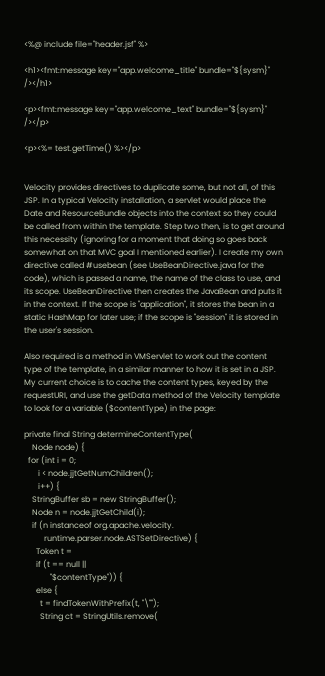<%@ include file="header.jsf" %>

<h1><fmt:message key="app.welcome_title" bundle="${sysm}" /></h1>

<p><fmt:message key="app.welcome_text" bundle="${sysm}" /></p>

<p><%= test.getTime() %></p>


Velocity provides directives to duplicate some, but not all, of this JSP. In a typical Velocity installation, a servlet would place the Date and ResourceBundle objects into the context so they could be called from within the template. Step two then, is to get around this necessity (ignoring for a moment that doing so goes back somewhat on that MVC goal I mentioned earlier). I create my own directive called #usebean (see UseBeanDirective.java for the code), which is passed a name, the name of the class to use, and its scope. UseBeanDirective then creates the JavaBean and puts it in the context. If the scope is "application", it stores the bean in a static HashMap for later use; if the scope is "session" it is stored in the user's session.

Also required is a method in VMServlet to work out the content type of the template, in a similar manner to how it is set in a JSP. My current choice is to cache the content types, keyed by the requestURI, and use the getData method of the Velocity template to look for a variable ($contentType) in the page:

private final String determineContentType(
    Node node) {
  for (int i = 0;
       i < node.jjtGetNumChildren();
       i++) {
    StringBuffer sb = new StringBuffer();
    Node n = node.jjtGetChild(i);
    if (n instanceof org.apache.velocity.
          runtime.parser.node.ASTSetDirective) {
      Token t =
      if (t == null ||
             "$contentType")) {
      else {
        t = findTokenWithPrefix(t, "\"");
        String ct = StringUtils.remove(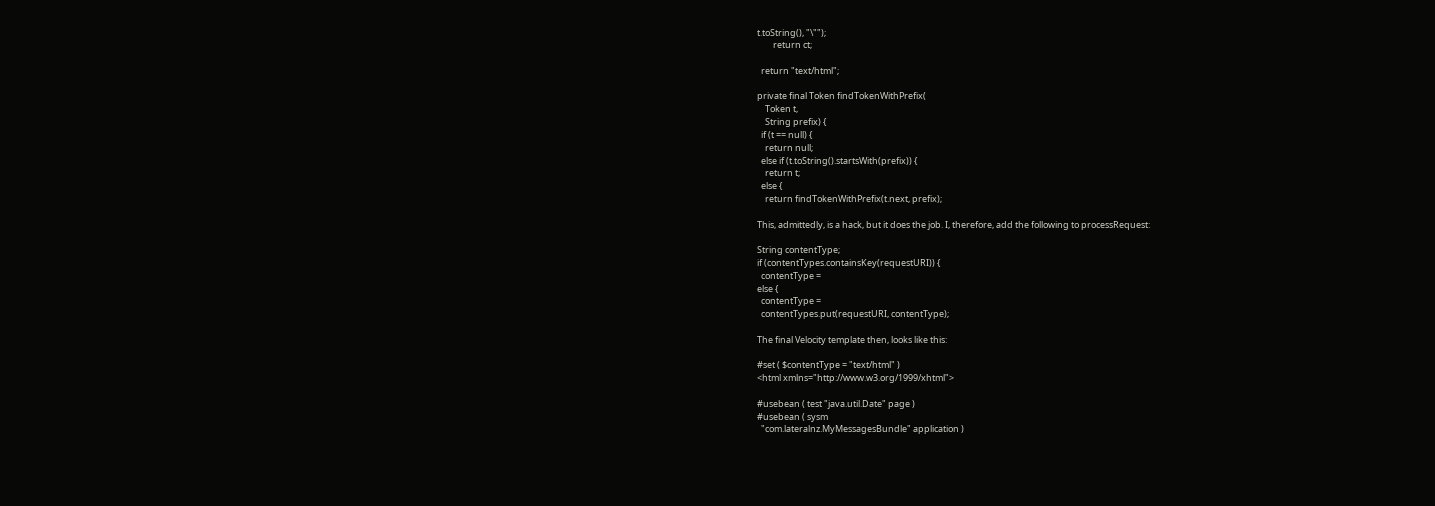t.toString(), "\"");
        return ct;

  return "text/html";

private final Token findTokenWithPrefix(
    Token t,
    String prefix) {
  if (t == null) {
    return null;
  else if (t.toString().startsWith(prefix)) {
    return t;
  else {
    return findTokenWithPrefix(t.next, prefix);

This, admittedly, is a hack, but it does the job. I, therefore, add the following to processRequest:

String contentType;
if (contentTypes.containsKey(requestURI)) {
  contentType =
else {
  contentType =
  contentTypes.put(requestURI, contentType);

The final Velocity template then, looks like this:

#set ( $contentType = "text/html" )
<html xmlns="http://www.w3.org/1999/xhtml">

#usebean ( test "java.util.Date" page )
#usebean ( sysm
  "com.lateralnz.MyMessagesBundle" application )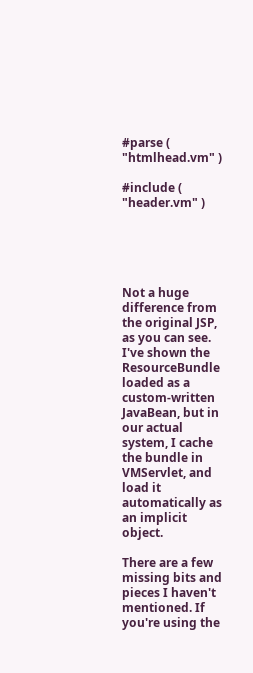#parse ( "htmlhead.vm" )

#include ( "header.vm" )





Not a huge difference from the original JSP, as you can see. I've shown the ResourceBundle loaded as a custom-written JavaBean, but in our actual system, I cache the bundle in VMServlet, and load it automatically as an implicit object.

There are a few missing bits and pieces I haven't mentioned. If you're using the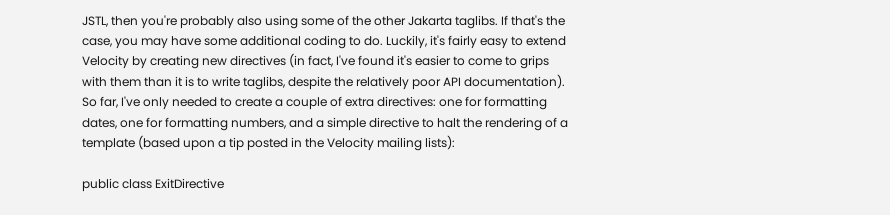JSTL, then you're probably also using some of the other Jakarta taglibs. If that's the case, you may have some additional coding to do. Luckily, it's fairly easy to extend Velocity by creating new directives (in fact, I've found it's easier to come to grips with them than it is to write taglibs, despite the relatively poor API documentation). So far, I've only needed to create a couple of extra directives: one for formatting dates, one for formatting numbers, and a simple directive to halt the rendering of a template (based upon a tip posted in the Velocity mailing lists):

public class ExitDirective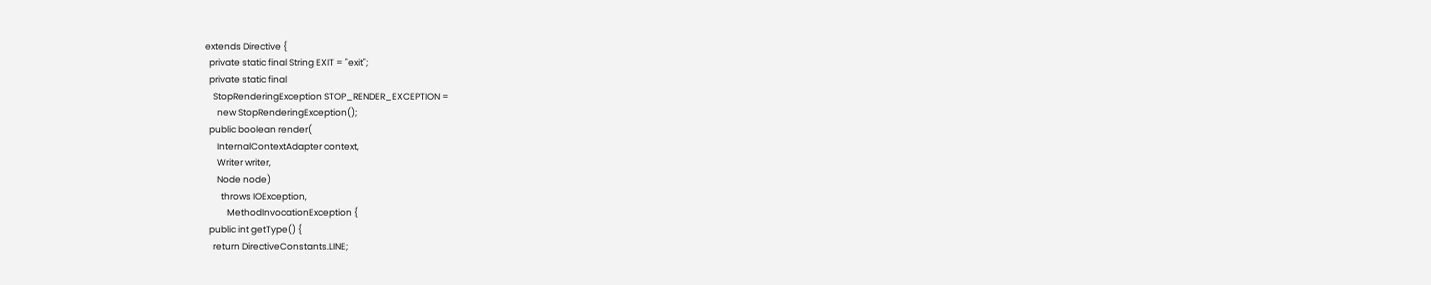extends Directive {
  private static final String EXIT = "exit";
  private static final
    StopRenderingException STOP_RENDER_EXCEPTION =
      new StopRenderingException();
  public boolean render(
      InternalContextAdapter context,
      Writer writer,
      Node node)
        throws IOException,
           MethodInvocationException {
  public int getType() {
    return DirectiveConstants.LINE;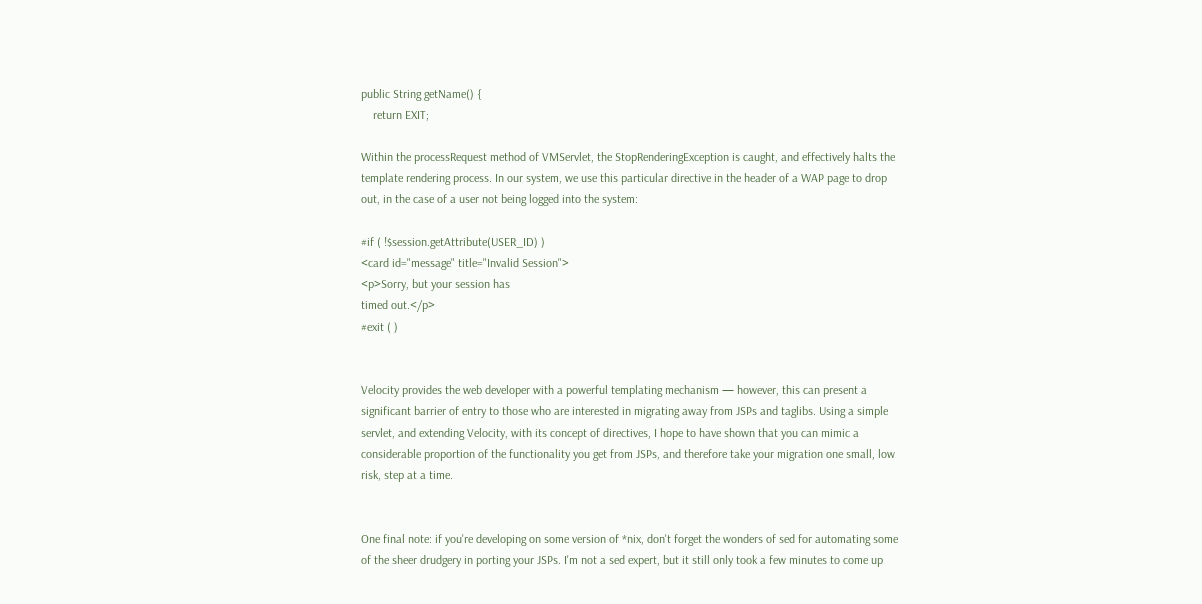public String getName() {
    return EXIT;

Within the processRequest method of VMServlet, the StopRenderingException is caught, and effectively halts the template rendering process. In our system, we use this particular directive in the header of a WAP page to drop out, in the case of a user not being logged into the system:

#if ( !$session.getAttribute(USER_ID) )
<card id="message" title="Invalid Session">
<p>Sorry, but your session has
timed out.</p>
#exit ( )


Velocity provides the web developer with a powerful templating mechanism — however, this can present a significant barrier of entry to those who are interested in migrating away from JSPs and taglibs. Using a simple servlet, and extending Velocity, with its concept of directives, I hope to have shown that you can mimic a considerable proportion of the functionality you get from JSPs, and therefore take your migration one small, low risk, step at a time.


One final note: if you're developing on some version of *nix, don't forget the wonders of sed for automating some of the sheer drudgery in porting your JSPs. I'm not a sed expert, but it still only took a few minutes to come up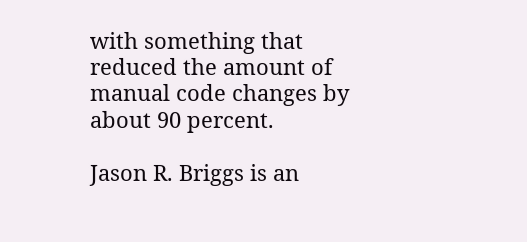with something that reduced the amount of manual code changes by about 90 percent.

Jason R. Briggs is an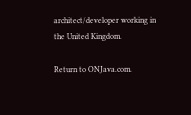architect/developer working in the United Kingdom.

Return to ONJava.com.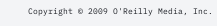Copyright © 2009 O'Reilly Media, Inc.